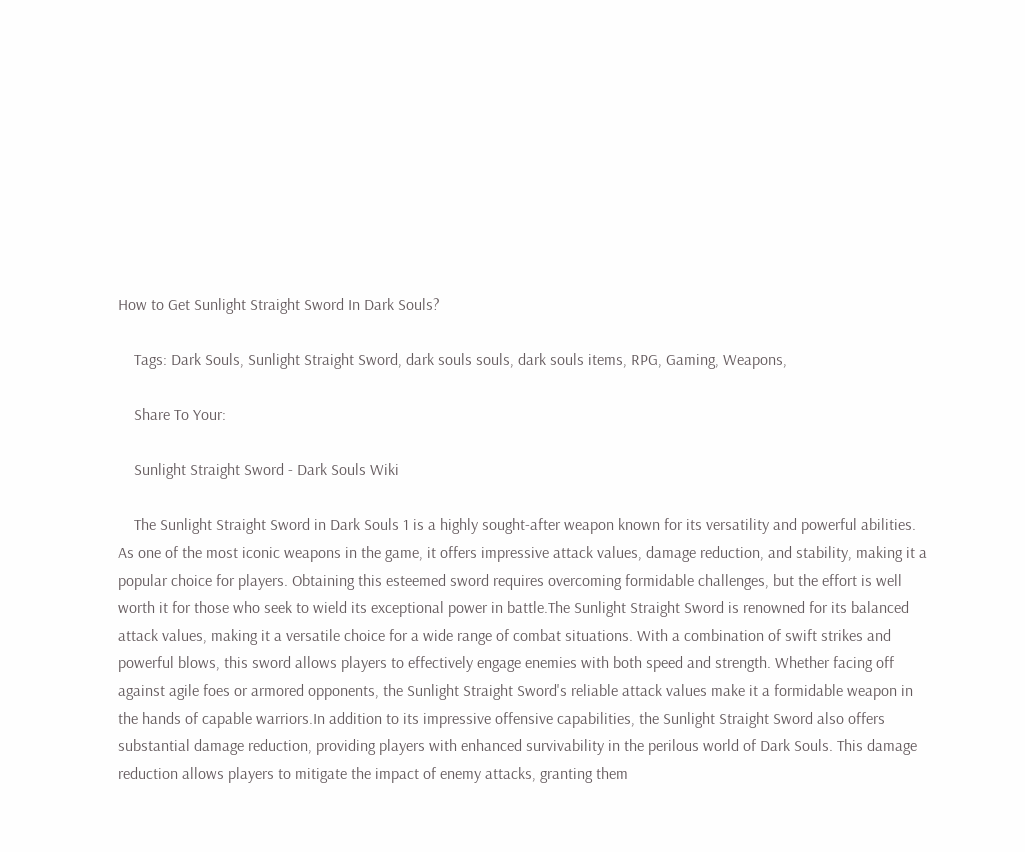How to Get Sunlight Straight Sword In Dark Souls?

    Tags: Dark Souls, Sunlight Straight Sword, dark souls souls, dark souls items, RPG, Gaming, Weapons,

    Share To Your:

    Sunlight Straight Sword - Dark Souls Wiki

    The Sunlight Straight Sword in Dark Souls 1 is a highly sought-after weapon known for its versatility and powerful abilities. As one of the most iconic weapons in the game, it offers impressive attack values, damage reduction, and stability, making it a popular choice for players. Obtaining this esteemed sword requires overcoming formidable challenges, but the effort is well worth it for those who seek to wield its exceptional power in battle.The Sunlight Straight Sword is renowned for its balanced attack values, making it a versatile choice for a wide range of combat situations. With a combination of swift strikes and powerful blows, this sword allows players to effectively engage enemies with both speed and strength. Whether facing off against agile foes or armored opponents, the Sunlight Straight Sword's reliable attack values make it a formidable weapon in the hands of capable warriors.In addition to its impressive offensive capabilities, the Sunlight Straight Sword also offers substantial damage reduction, providing players with enhanced survivability in the perilous world of Dark Souls. This damage reduction allows players to mitigate the impact of enemy attacks, granting them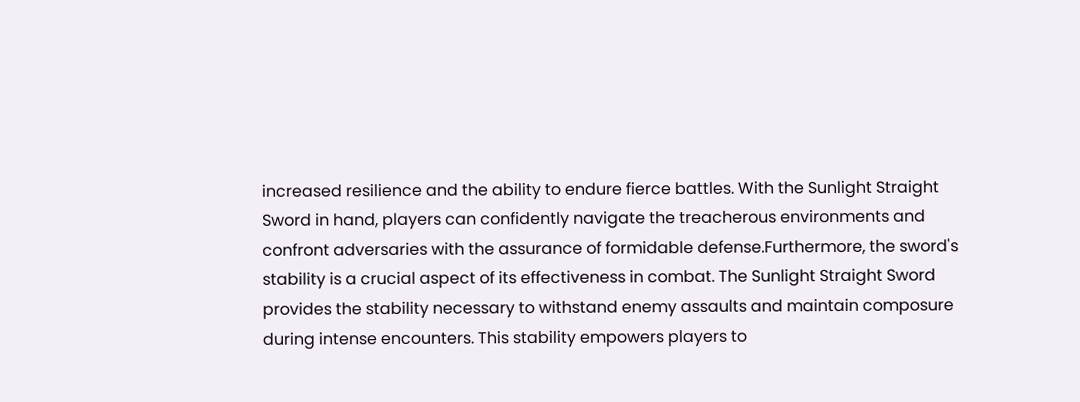increased resilience and the ability to endure fierce battles. With the Sunlight Straight Sword in hand, players can confidently navigate the treacherous environments and confront adversaries with the assurance of formidable defense.Furthermore, the sword's stability is a crucial aspect of its effectiveness in combat. The Sunlight Straight Sword provides the stability necessary to withstand enemy assaults and maintain composure during intense encounters. This stability empowers players to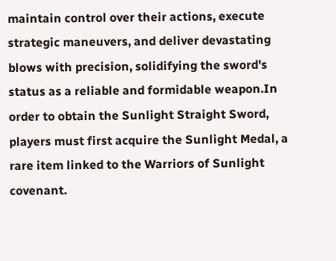maintain control over their actions, execute strategic maneuvers, and deliver devastating blows with precision, solidifying the sword's status as a reliable and formidable weapon.In order to obtain the Sunlight Straight Sword, players must first acquire the Sunlight Medal, a rare item linked to the Warriors of Sunlight covenant.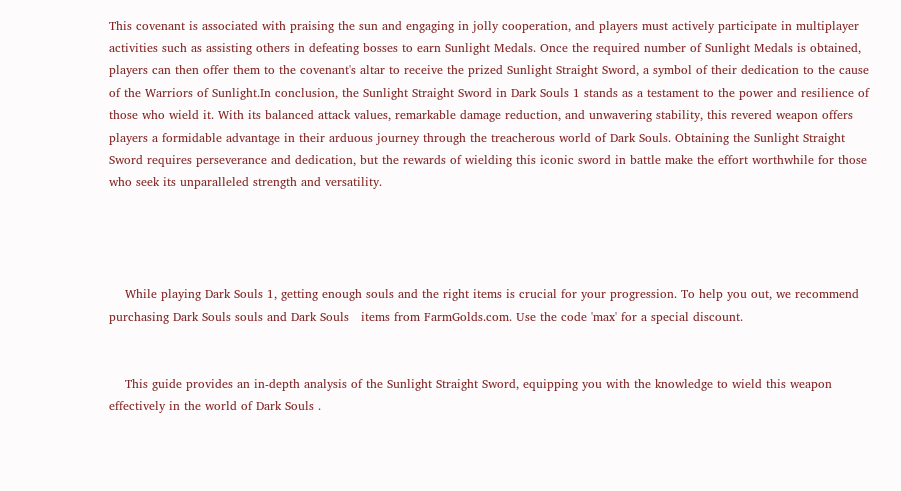This covenant is associated with praising the sun and engaging in jolly cooperation, and players must actively participate in multiplayer activities such as assisting others in defeating bosses to earn Sunlight Medals. Once the required number of Sunlight Medals is obtained, players can then offer them to the covenant's altar to receive the prized Sunlight Straight Sword, a symbol of their dedication to the cause of the Warriors of Sunlight.In conclusion, the Sunlight Straight Sword in Dark Souls 1 stands as a testament to the power and resilience of those who wield it. With its balanced attack values, remarkable damage reduction, and unwavering stability, this revered weapon offers players a formidable advantage in their arduous journey through the treacherous world of Dark Souls. Obtaining the Sunlight Straight Sword requires perseverance and dedication, but the rewards of wielding this iconic sword in battle make the effort worthwhile for those who seek its unparalleled strength and versatility.




    While playing Dark Souls 1, getting enough souls and the right items is crucial for your progression. To help you out, we recommend purchasing Dark Souls souls and Dark Souls   items from FarmGolds.com. Use the code 'max' for a special discount.


    This guide provides an in-depth analysis of the Sunlight Straight Sword, equipping you with the knowledge to wield this weapon effectively in the world of Dark Souls .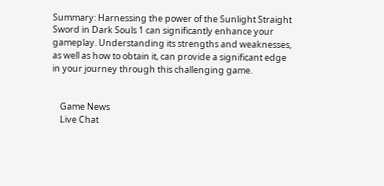Summary: Harnessing the power of the Sunlight Straight Sword in Dark Souls 1 can significantly enhance your gameplay. Understanding its strengths and weaknesses, as well as how to obtain it, can provide a significant edge in your journey through this challenging game.


    Game News
    Live Chat